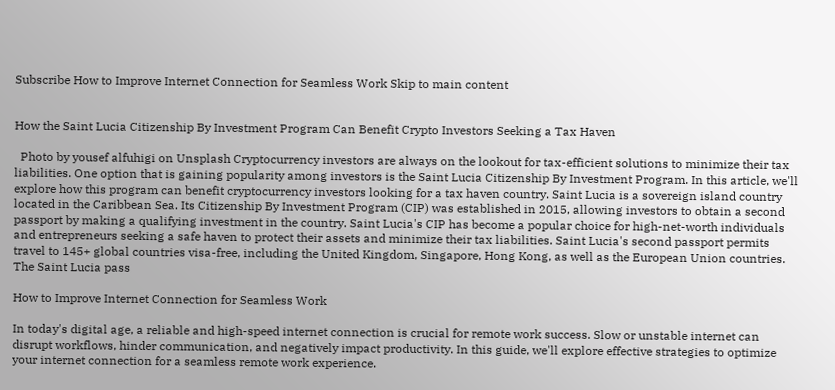Subscribe How to Improve Internet Connection for Seamless Work Skip to main content


How the Saint Lucia Citizenship By Investment Program Can Benefit Crypto Investors Seeking a Tax Haven

  Photo by yousef alfuhigi on Unsplash Cryptocurrency investors are always on the lookout for tax-efficient solutions to minimize their tax liabilities. One option that is gaining popularity among investors is the Saint Lucia Citizenship By Investment Program. In this article, we'll explore how this program can benefit cryptocurrency investors looking for a tax haven country. Saint Lucia is a sovereign island country located in the Caribbean Sea. Its Citizenship By Investment Program (CIP) was established in 2015, allowing investors to obtain a second passport by making a qualifying investment in the country. Saint Lucia's CIP has become a popular choice for high-net-worth individuals and entrepreneurs seeking a safe haven to protect their assets and minimize their tax liabilities. Saint Lucia's second passport permits travel to 145+ global countries visa-free, including the United Kingdom, Singapore, Hong Kong, as well as the European Union countries. The Saint Lucia pass

How to Improve Internet Connection for Seamless Work

In today's digital age, a reliable and high-speed internet connection is crucial for remote work success. Slow or unstable internet can disrupt workflows, hinder communication, and negatively impact productivity. In this guide, we'll explore effective strategies to optimize your internet connection for a seamless remote work experience.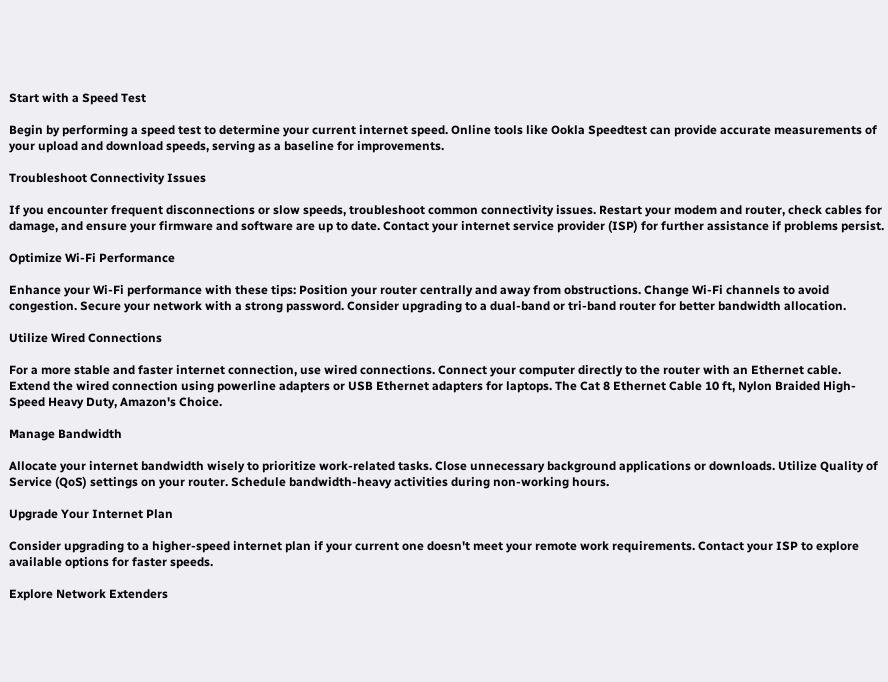Start with a Speed Test

Begin by performing a speed test to determine your current internet speed. Online tools like Ookla Speedtest can provide accurate measurements of your upload and download speeds, serving as a baseline for improvements.

Troubleshoot Connectivity Issues

If you encounter frequent disconnections or slow speeds, troubleshoot common connectivity issues. Restart your modem and router, check cables for damage, and ensure your firmware and software are up to date. Contact your internet service provider (ISP) for further assistance if problems persist.

Optimize Wi-Fi Performance

Enhance your Wi-Fi performance with these tips: Position your router centrally and away from obstructions. Change Wi-Fi channels to avoid congestion. Secure your network with a strong password. Consider upgrading to a dual-band or tri-band router for better bandwidth allocation.

Utilize Wired Connections

For a more stable and faster internet connection, use wired connections. Connect your computer directly to the router with an Ethernet cable. Extend the wired connection using powerline adapters or USB Ethernet adapters for laptops. The Cat 8 Ethernet Cable 10 ft, Nylon Braided High-Speed Heavy Duty, Amazon's Choice.

Manage Bandwidth

Allocate your internet bandwidth wisely to prioritize work-related tasks. Close unnecessary background applications or downloads. Utilize Quality of Service (QoS) settings on your router. Schedule bandwidth-heavy activities during non-working hours.

Upgrade Your Internet Plan

Consider upgrading to a higher-speed internet plan if your current one doesn't meet your remote work requirements. Contact your ISP to explore available options for faster speeds.

Explore Network Extenders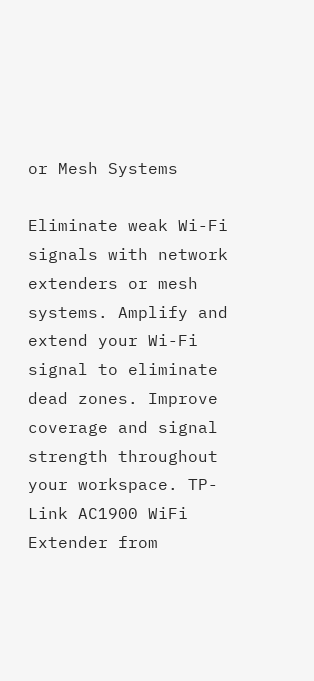or Mesh Systems

Eliminate weak Wi-Fi signals with network extenders or mesh systems. Amplify and extend your Wi-Fi signal to eliminate dead zones. Improve coverage and signal strength throughout your workspace. TP-Link AC1900 WiFi Extender from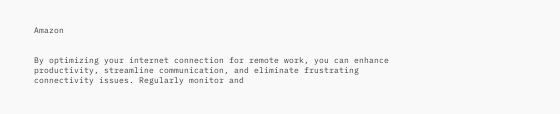Amazon


By optimizing your internet connection for remote work, you can enhance productivity, streamline communication, and eliminate frustrating connectivity issues. Regularly monitor and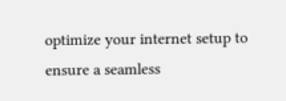optimize your internet setup to ensure a seamless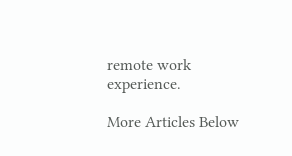remote work experience.

More Articles Below